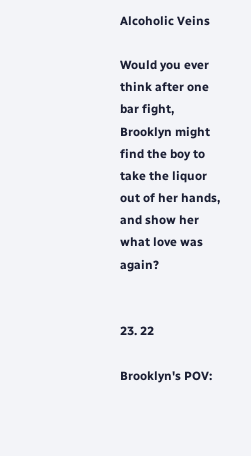Alcoholic Veins

Would you ever think after one bar fight, Brooklyn might find the boy to take the liquor out of her hands, and show her what love was again?


23. 22

Brooklyn's POV: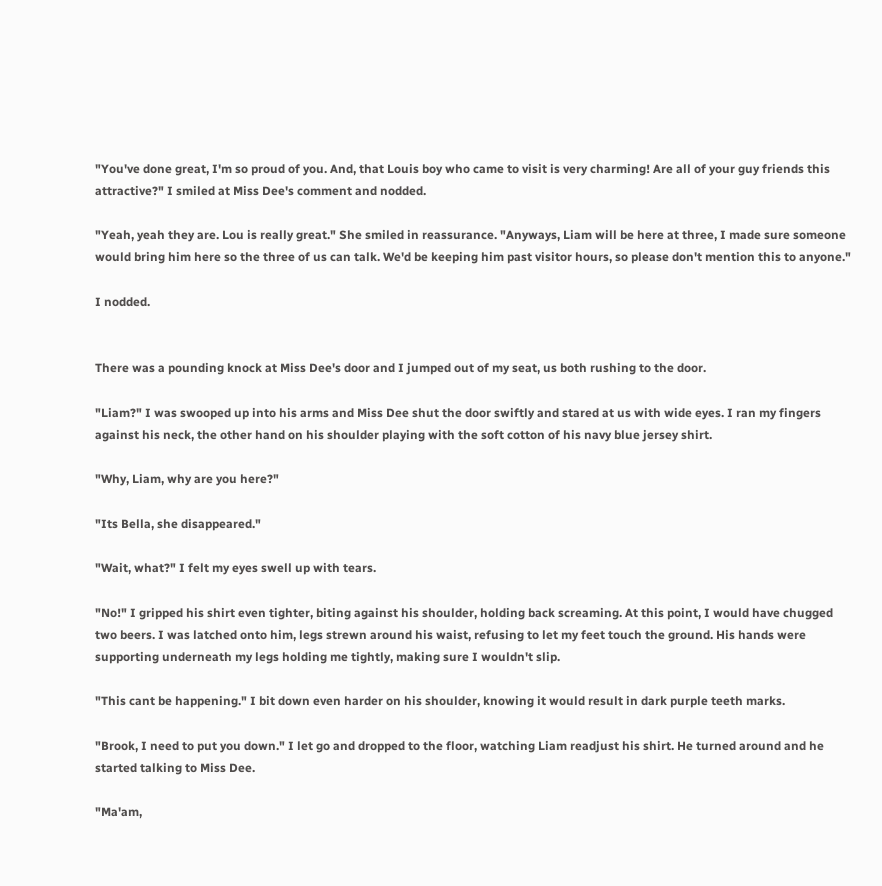"You've done great, I'm so proud of you. And, that Louis boy who came to visit is very charming! Are all of your guy friends this attractive?" I smiled at Miss Dee's comment and nodded.

"Yeah, yeah they are. Lou is really great." She smiled in reassurance. "Anyways, Liam will be here at three, I made sure someone would bring him here so the three of us can talk. We'd be keeping him past visitor hours, so please don't mention this to anyone."

I nodded.


There was a pounding knock at Miss Dee's door and I jumped out of my seat, us both rushing to the door.

"Liam?" I was swooped up into his arms and Miss Dee shut the door swiftly and stared at us with wide eyes. I ran my fingers against his neck, the other hand on his shoulder playing with the soft cotton of his navy blue jersey shirt.

"Why, Liam, why are you here?"

"Its Bella, she disappeared."

"Wait, what?" I felt my eyes swell up with tears.

"No!" I gripped his shirt even tighter, biting against his shoulder, holding back screaming. At this point, I would have chugged two beers. I was latched onto him, legs strewn around his waist, refusing to let my feet touch the ground. His hands were supporting underneath my legs holding me tightly, making sure I wouldn't slip.

"This cant be happening." I bit down even harder on his shoulder, knowing it would result in dark purple teeth marks.

"Brook, I need to put you down." I let go and dropped to the floor, watching Liam readjust his shirt. He turned around and he started talking to Miss Dee.

"Ma'am,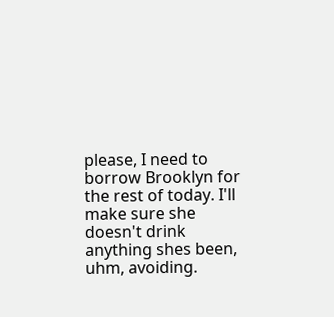please, I need to borrow Brooklyn for the rest of today. I'll make sure she doesn't drink anything shes been, uhm, avoiding.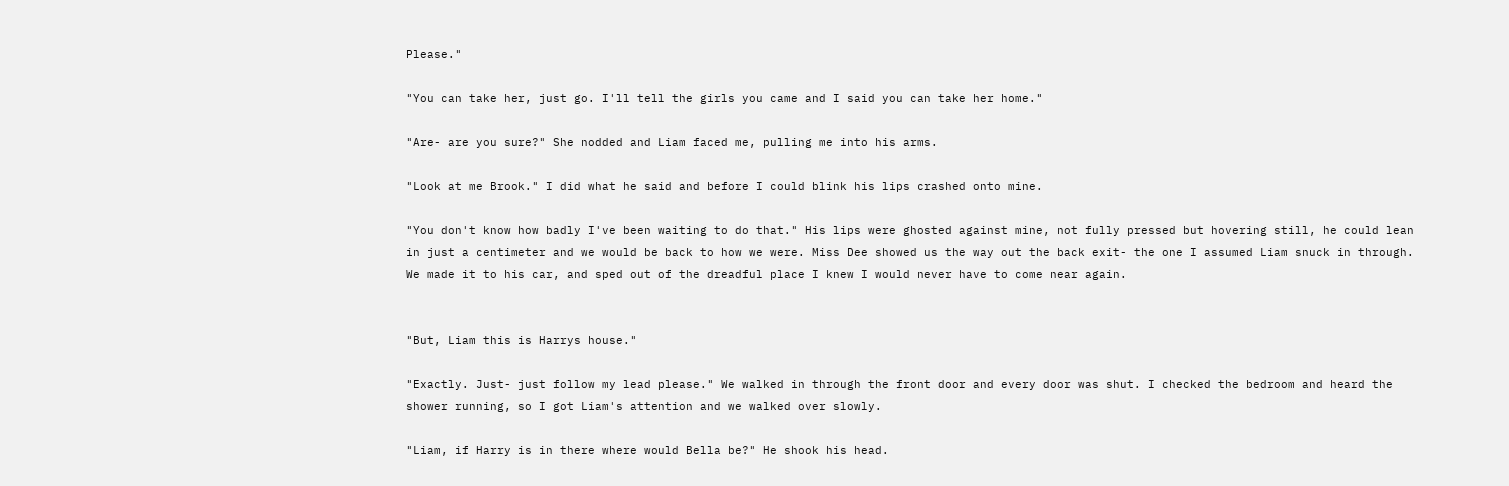Please."

"You can take her, just go. I'll tell the girls you came and I said you can take her home."

"Are- are you sure?" She nodded and Liam faced me, pulling me into his arms.

"Look at me Brook." I did what he said and before I could blink his lips crashed onto mine.

"You don't know how badly I've been waiting to do that." His lips were ghosted against mine, not fully pressed but hovering still, he could lean in just a centimeter and we would be back to how we were. Miss Dee showed us the way out the back exit- the one I assumed Liam snuck in through. We made it to his car, and sped out of the dreadful place I knew I would never have to come near again.


"But, Liam this is Harrys house."

"Exactly. Just- just follow my lead please." We walked in through the front door and every door was shut. I checked the bedroom and heard the shower running, so I got Liam's attention and we walked over slowly.

"Liam, if Harry is in there where would Bella be?" He shook his head.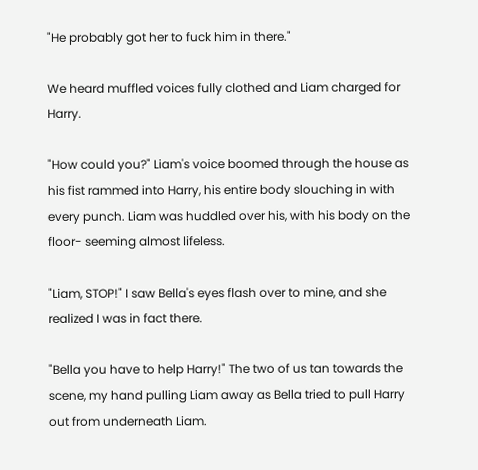"He probably got her to fuck him in there."

We heard muffled voices fully clothed and Liam charged for Harry.

"How could you?" Liam's voice boomed through the house as his fist rammed into Harry, his entire body slouching in with every punch. Liam was huddled over his, with his body on the floor- seeming almost lifeless.

"Liam, STOP!" I saw Bella's eyes flash over to mine, and she realized I was in fact there.

"Bella you have to help Harry!" The two of us tan towards the scene, my hand pulling Liam away as Bella tried to pull Harry out from underneath Liam.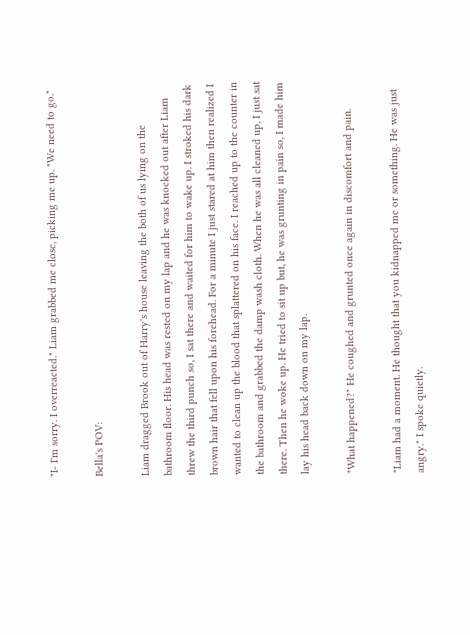"I- I'm sorry. I overreacted." Liam grabbed me close, picking me up. "We need to go."

Bella's POV:

Liam dragged Brook out of Harry's house leaving the both of us lying on the bathroom floor. His head was rested on my lap and he was knocked out after Liam threw the third punch so, I sat there and waited for him to wake up. I stroked his dark brown hair that fell upon his forehead. For a minute I just stared at him then realized I wanted to clean up the blood that splattered on his face. I reached up to the counter in the bathroom and grabbed the damp wash cloth. When he was all cleaned up, I just sat there. Then he woke up. He tried to sit up but, he was grunting in pain so, I made him lay his head back down on my lap.

"What happened?" He coughed and grunted once again in discomfort and pain.

"Liam had a moment. He thought that you kidnapped me or something. He was just angry." I spoke quietly.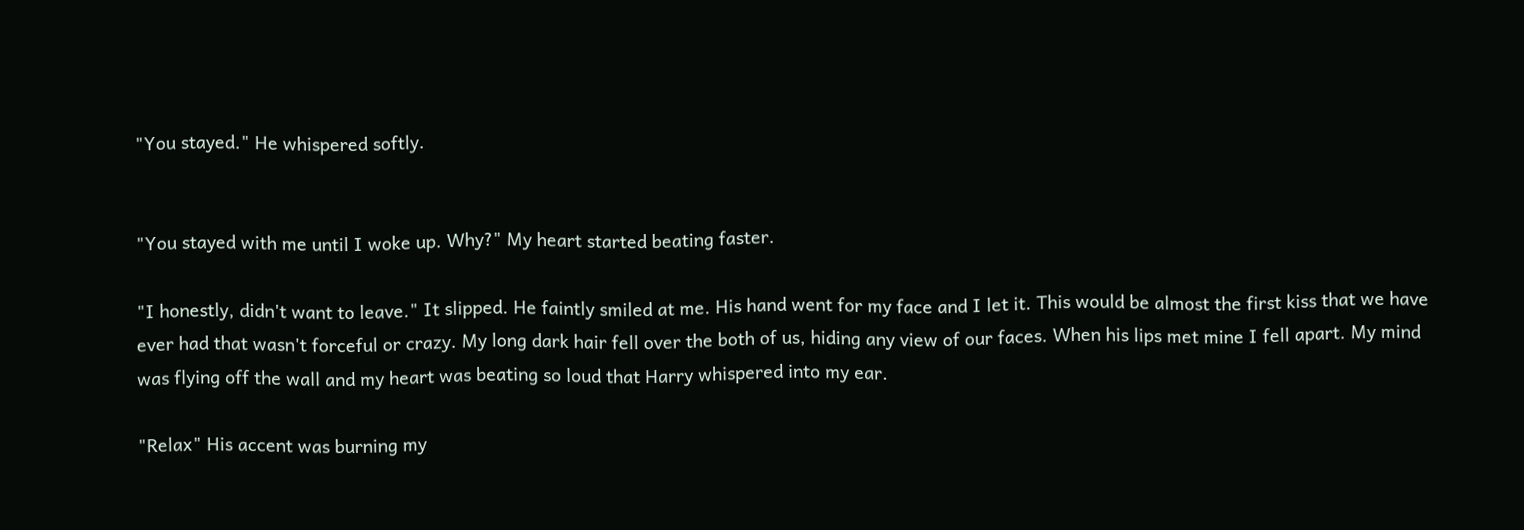"You stayed." He whispered softly.


"You stayed with me until I woke up. Why?" My heart started beating faster.

"I honestly, didn't want to leave." It slipped. He faintly smiled at me. His hand went for my face and I let it. This would be almost the first kiss that we have ever had that wasn't forceful or crazy. My long dark hair fell over the both of us, hiding any view of our faces. When his lips met mine I fell apart. My mind was flying off the wall and my heart was beating so loud that Harry whispered into my ear.

"Relax" His accent was burning my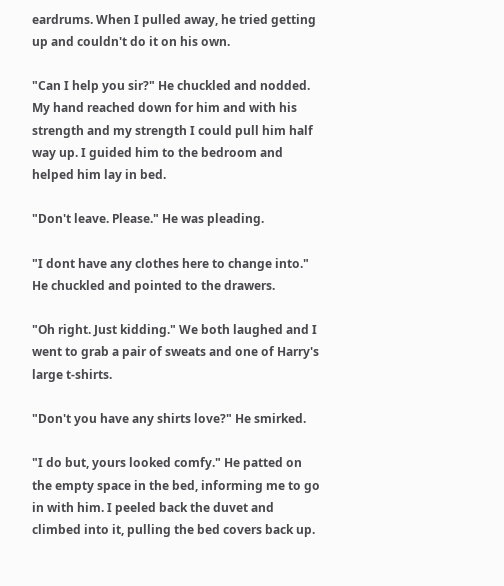eardrums. When I pulled away, he tried getting up and couldn't do it on his own.

"Can I help you sir?" He chuckled and nodded. My hand reached down for him and with his strength and my strength I could pull him half way up. I guided him to the bedroom and helped him lay in bed.

"Don't leave. Please." He was pleading.

"I dont have any clothes here to change into." He chuckled and pointed to the drawers.

"Oh right. Just kidding." We both laughed and I went to grab a pair of sweats and one of Harry's large t-shirts.

"Don't you have any shirts love?" He smirked.

"I do but, yours looked comfy." He patted on the empty space in the bed, informing me to go in with him. I peeled back the duvet and climbed into it, pulling the bed covers back up.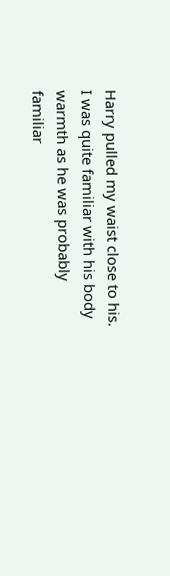Harry pulled my waist close to his. I was quite familiar with his body warmth as he was probably familiar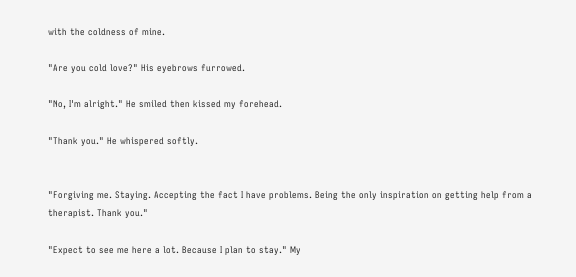with the coldness of mine.

"Are you cold love?" His eyebrows furrowed.

"No, I'm alright." He smiled then kissed my forehead.

"Thank you." He whispered softly.


"Forgiving me. Staying. Accepting the fact I have problems. Being the only inspiration on getting help from a therapist. Thank you."

"Expect to see me here a lot. Because I plan to stay." My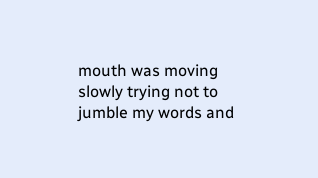mouth was moving slowly trying not to jumble my words and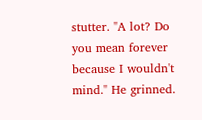stutter. "A lot? Do you mean forever because I wouldn't mind." He grinned.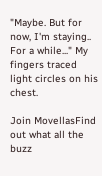"Maybe. But for now, I'm staying.. For a while..." My fingers traced light circles on his chest.

Join MovellasFind out what all the buzz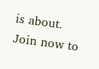is about. Join now to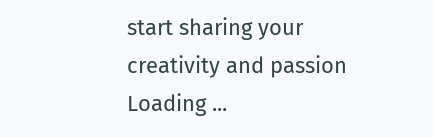start sharing your creativity and passion
Loading ...